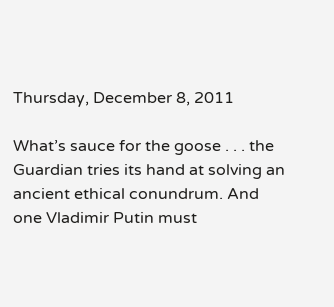Thursday, December 8, 2011

What’s sauce for the goose . . . the Guardian tries its hand at solving an ancient ethical conundrum. And one Vladimir Putin must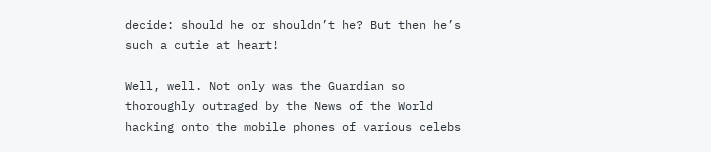decide: should he or shouldn’t he? But then he’s such a cutie at heart!

Well, well. Not only was the Guardian so thoroughly outraged by the News of the World hacking onto the mobile phones of various celebs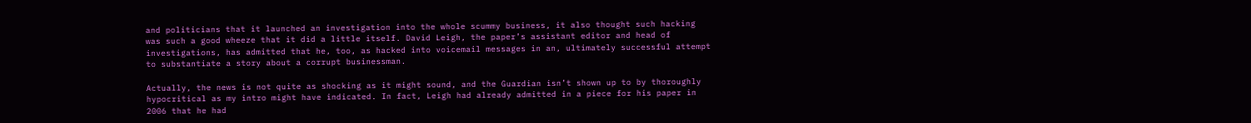and politicians that it launched an investigation into the whole scummy business, it also thought such hacking was such a good wheeze that it did a little itself. David Leigh, the paper’s assistant editor and head of investigations, has admitted that he, too, as hacked into voicemail messages in an, ultimately successful attempt to substantiate a story about a corrupt businessman.

Actually, the news is not quite as shocking as it might sound, and the Guardian isn’t shown up to by thoroughly hypocritical as my intro might have indicated. In fact, Leigh had already admitted in a piece for his paper in 2006 that he had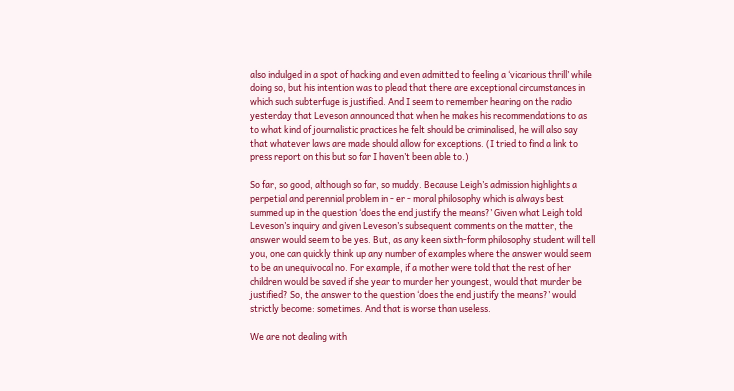also indulged in a spot of hacking and even admitted to feeling a ‘vicarious thrill’ while doing so, but his intention was to plead that there are exceptional circumstances in which such subterfuge is justified. And I seem to remember hearing on the radio yesterday that Leveson announced that when he makes his recommendations to as to what kind of journalistic practices he felt should be criminalised, he will also say that whatever laws are made should allow for exceptions. (I tried to find a link to press report on this but so far I haven’t been able to.)

So far, so good, although so far, so muddy. Because Leigh’s admission highlights a perpetial and perennial problem in - er - moral philosophy which is always best summed up in the question ‘does the end justify the means?’ Given what Leigh told Leveson’s inquiry and given Leveson’s subsequent comments on the matter, the answer would seem to be yes. But, as any keen sixth-form philosophy student will tell you, one can quickly think up any number of examples where the answer would seem to be an unequivocal no. For example, if a mother were told that the rest of her children would be saved if she year to murder her youngest, would that murder be justified? So, the answer to the question ‘does the end justify the means?’ would strictly become: sometimes. And that is worse than useless.

We are not dealing with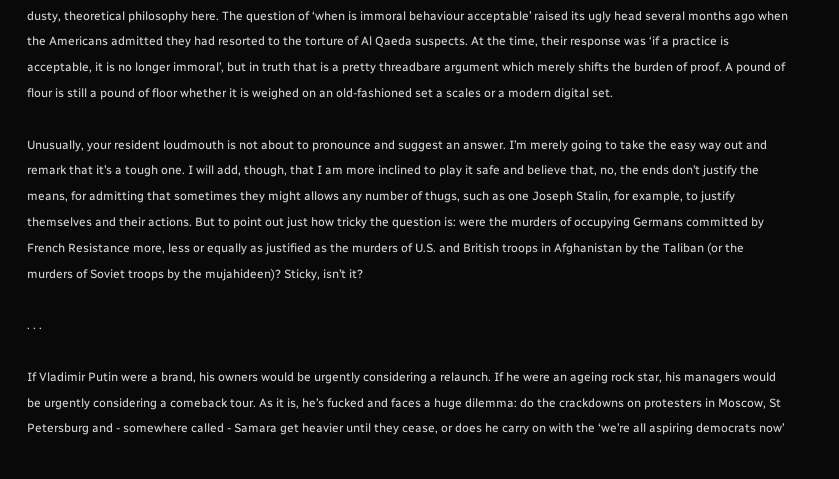dusty, theoretical philosophy here. The question of ‘when is immoral behaviour acceptable’ raised its ugly head several months ago when the Americans admitted they had resorted to the torture of Al Qaeda suspects. At the time, their response was ‘if a practice is acceptable, it is no longer immoral’, but in truth that is a pretty threadbare argument which merely shifts the burden of proof. A pound of flour is still a pound of floor whether it is weighed on an old-fashioned set a scales or a modern digital set.

Unusually, your resident loudmouth is not about to pronounce and suggest an answer. I’m merely going to take the easy way out and remark that it’s a tough one. I will add, though, that I am more inclined to play it safe and believe that, no, the ends don’t justify the means, for admitting that sometimes they might allows any number of thugs, such as one Joseph Stalin, for example, to justify themselves and their actions. But to point out just how tricky the question is: were the murders of occupying Germans committed by French Resistance more, less or equally as justified as the murders of U.S. and British troops in Afghanistan by the Taliban (or the murders of Soviet troops by the mujahideen)? Sticky, isn’t it?

. . .

If Vladimir Putin were a brand, his owners would be urgently considering a relaunch. If he were an ageing rock star, his managers would be urgently considering a comeback tour. As it is, he’s fucked and faces a huge dilemma: do the crackdowns on protesters in Moscow, St Petersburg and - somewhere called - Samara get heavier until they cease, or does he carry on with the ‘we’re all aspiring democrats now’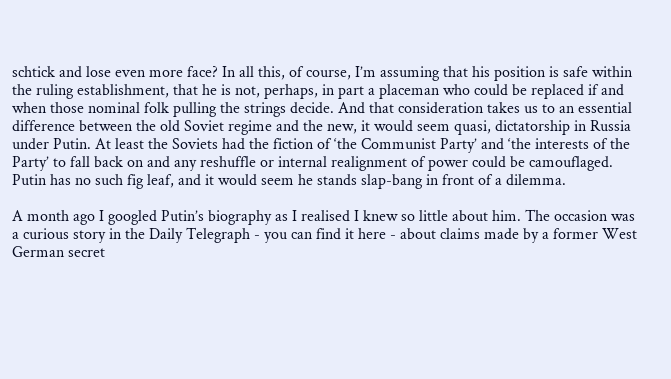schtick and lose even more face? In all this, of course, I’m assuming that his position is safe within the ruling establishment, that he is not, perhaps, in part a placeman who could be replaced if and when those nominal folk pulling the strings decide. And that consideration takes us to an essential difference between the old Soviet regime and the new, it would seem quasi, dictatorship in Russia under Putin. At least the Soviets had the fiction of ‘the Communist Party’ and ‘the interests of the Party’ to fall back on and any reshuffle or internal realignment of power could be camouflaged. Putin has no such fig leaf, and it would seem he stands slap-bang in front of a dilemma.

A month ago I googled Putin’s biography as I realised I knew so little about him. The occasion was a curious story in the Daily Telegraph - you can find it here - about claims made by a former West German secret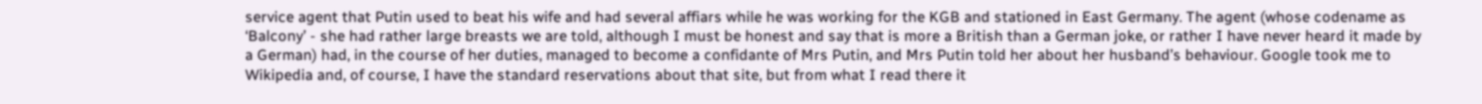service agent that Putin used to beat his wife and had several affiars while he was working for the KGB and stationed in East Germany. The agent (whose codename as ‘Balcony’ - she had rather large breasts we are told, although I must be honest and say that is more a British than a German joke, or rather I have never heard it made by a German) had, in the course of her duties, managed to become a confidante of Mrs Putin, and Mrs Putin told her about her husband’s behaviour. Google took me to Wikipedia and, of course, I have the standard reservations about that site, but from what I read there it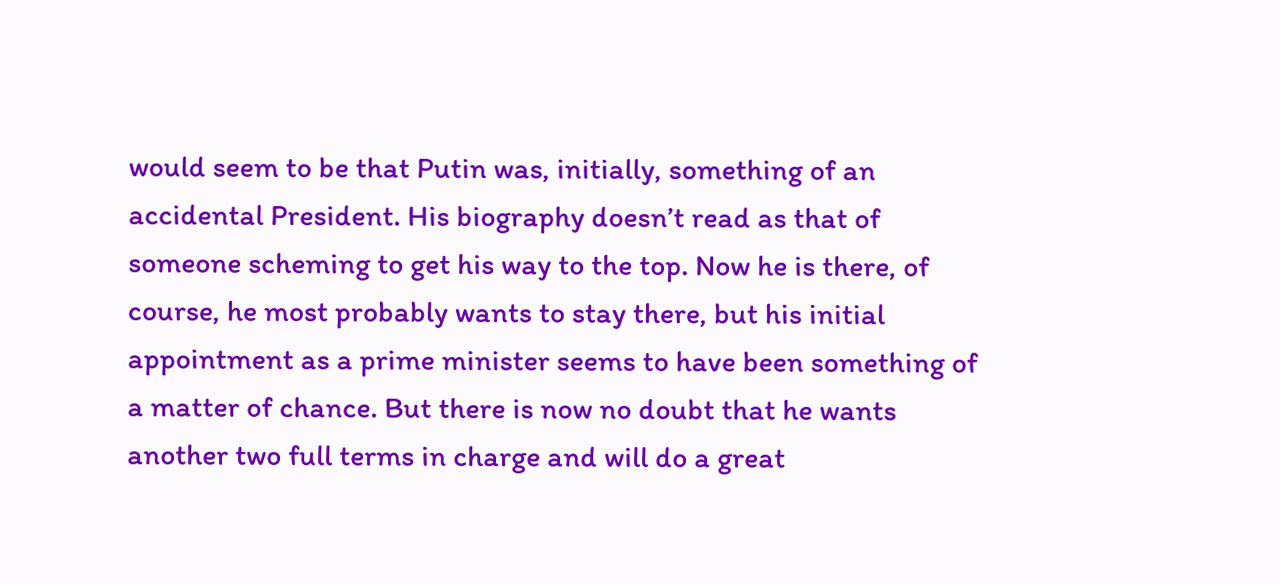would seem to be that Putin was, initially, something of an accidental President. His biography doesn’t read as that of someone scheming to get his way to the top. Now he is there, of course, he most probably wants to stay there, but his initial appointment as a prime minister seems to have been something of a matter of chance. But there is now no doubt that he wants another two full terms in charge and will do a great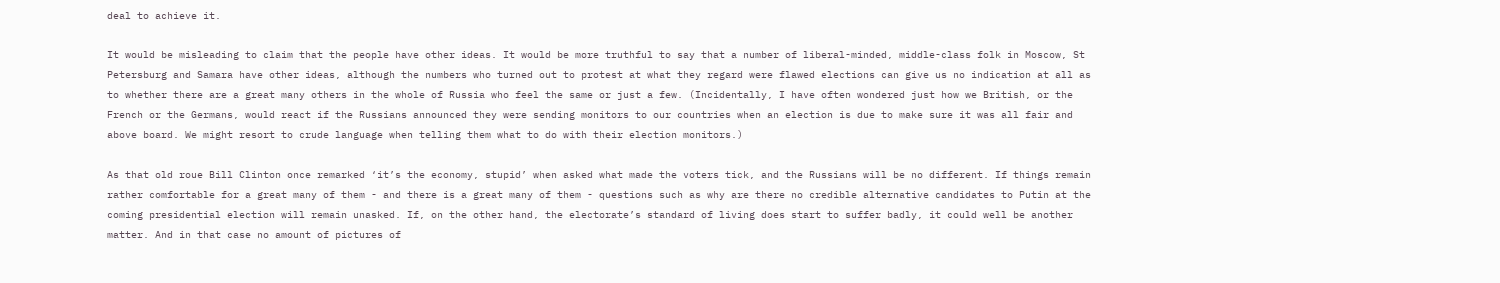deal to achieve it.

It would be misleading to claim that the people have other ideas. It would be more truthful to say that a number of liberal-minded, middle-class folk in Moscow, St Petersburg and Samara have other ideas, although the numbers who turned out to protest at what they regard were flawed elections can give us no indication at all as to whether there are a great many others in the whole of Russia who feel the same or just a few. (Incidentally, I have often wondered just how we British, or the French or the Germans, would react if the Russians announced they were sending monitors to our countries when an election is due to make sure it was all fair and above board. We might resort to crude language when telling them what to do with their election monitors.)

As that old roue Bill Clinton once remarked ‘it’s the economy, stupid’ when asked what made the voters tick, and the Russians will be no different. If things remain rather comfortable for a great many of them - and there is a great many of them - questions such as why are there no credible alternative candidates to Putin at the coming presidential election will remain unasked. If, on the other hand, the electorate’s standard of living does start to suffer badly, it could well be another matter. And in that case no amount of pictures of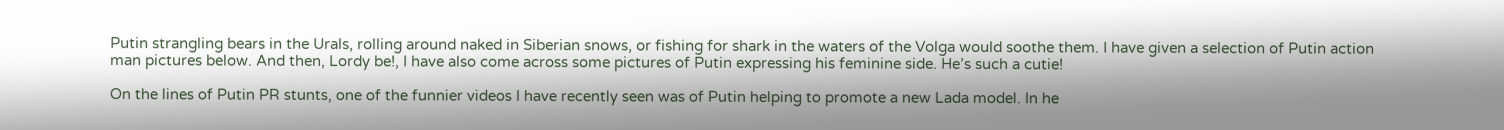Putin strangling bears in the Urals, rolling around naked in Siberian snows, or fishing for shark in the waters of the Volga would soothe them. I have given a selection of Putin action man pictures below. And then, Lordy be!, I have also come across some pictures of Putin expressing his feminine side. He’s such a cutie!

On the lines of Putin PR stunts, one of the funnier videos I have recently seen was of Putin helping to promote a new Lada model. In he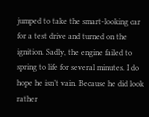jumped to take the smart-looking car for a test drive and turned on the ignition. Sadly, the engine failed to spring to life for several minutes. I do hope he isn’t vain. Because he did look rather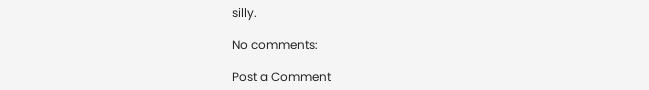silly.

No comments:

Post a Comment